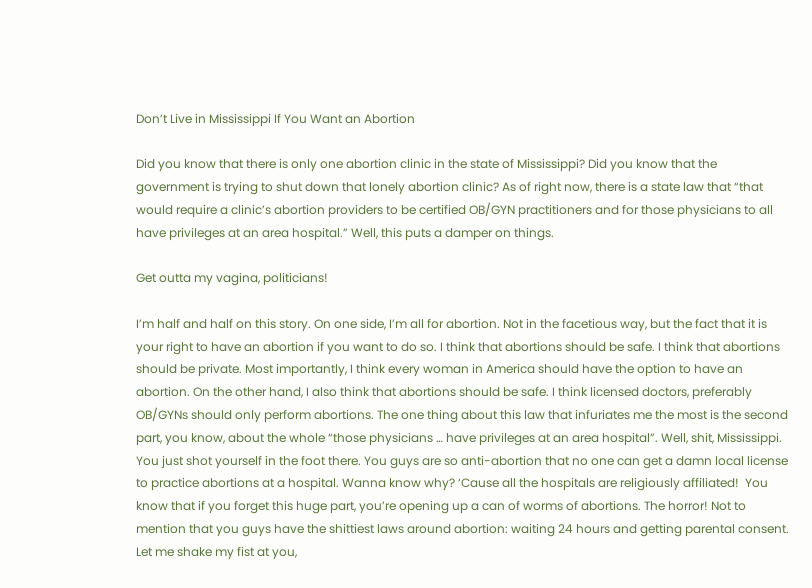Don’t Live in Mississippi If You Want an Abortion

Did you know that there is only one abortion clinic in the state of Mississippi? Did you know that the government is trying to shut down that lonely abortion clinic? As of right now, there is a state law that “that would require a clinic’s abortion providers to be certified OB/GYN practitioners and for those physicians to all have privileges at an area hospital.” Well, this puts a damper on things.

Get outta my vagina, politicians!

I’m half and half on this story. On one side, I’m all for abortion. Not in the facetious way, but the fact that it is your right to have an abortion if you want to do so. I think that abortions should be safe. I think that abortions should be private. Most importantly, I think every woman in America should have the option to have an abortion. On the other hand, I also think that abortions should be safe. I think licensed doctors, preferably OB/GYNs should only perform abortions. The one thing about this law that infuriates me the most is the second part, you know, about the whole “those physicians … have privileges at an area hospital”. Well, shit, Mississippi.  You just shot yourself in the foot there. You guys are so anti-abortion that no one can get a damn local license to practice abortions at a hospital. Wanna know why? ‘Cause all the hospitals are religiously affiliated!  You know that if you forget this huge part, you’re opening up a can of worms of abortions. The horror! Not to mention that you guys have the shittiest laws around abortion: waiting 24 hours and getting parental consent. Let me shake my fist at you,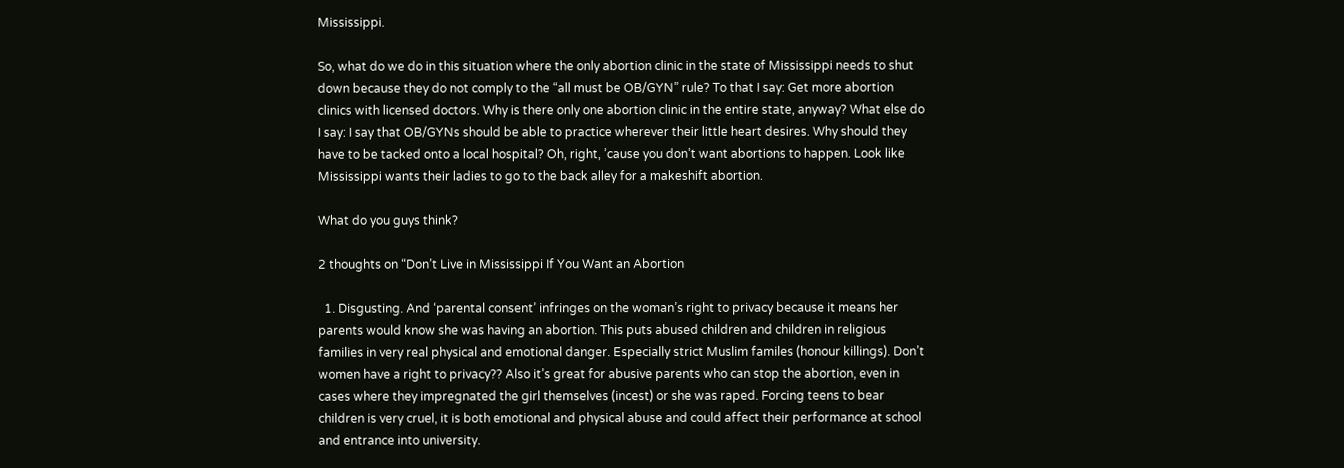Mississippi.

So, what do we do in this situation where the only abortion clinic in the state of Mississippi needs to shut down because they do not comply to the “all must be OB/GYN” rule? To that I say: Get more abortion clinics with licensed doctors. Why is there only one abortion clinic in the entire state, anyway? What else do I say: I say that OB/GYNs should be able to practice wherever their little heart desires. Why should they have to be tacked onto a local hospital? Oh, right, ’cause you don’t want abortions to happen. Look like Mississippi wants their ladies to go to the back alley for a makeshift abortion.

What do you guys think?

2 thoughts on “Don’t Live in Mississippi If You Want an Abortion

  1. Disgusting. And ‘parental consent’ infringes on the woman’s right to privacy because it means her parents would know she was having an abortion. This puts abused children and children in religious families in very real physical and emotional danger. Especially strict Muslim familes (honour killings). Don’t women have a right to privacy?? Also it’s great for abusive parents who can stop the abortion, even in cases where they impregnated the girl themselves (incest) or she was raped. Forcing teens to bear children is very cruel, it is both emotional and physical abuse and could affect their performance at school and entrance into university.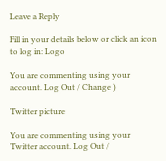Leave a Reply

Fill in your details below or click an icon to log in: Logo

You are commenting using your account. Log Out / Change )

Twitter picture

You are commenting using your Twitter account. Log Out /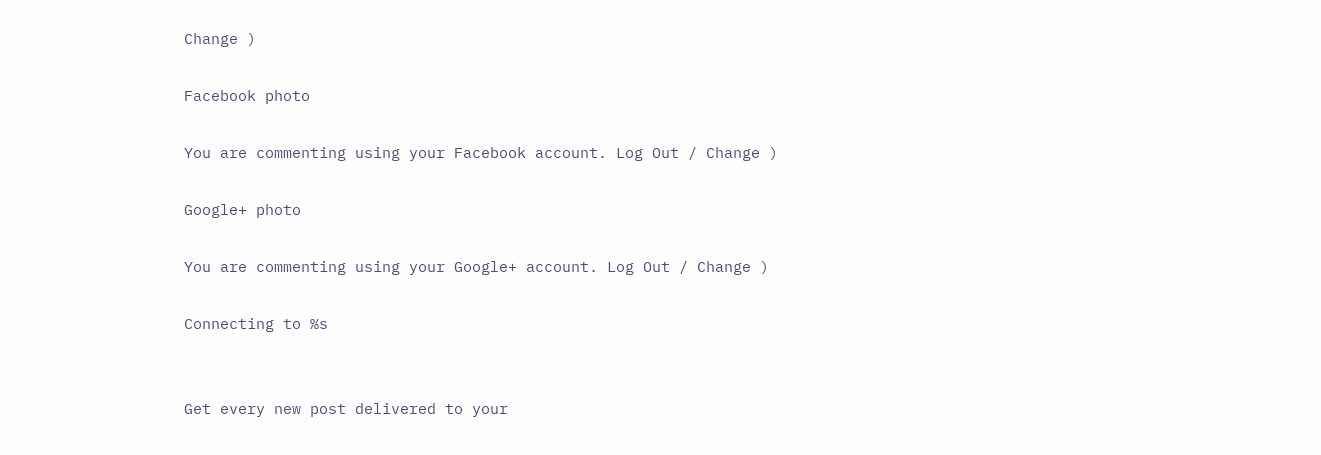Change )

Facebook photo

You are commenting using your Facebook account. Log Out / Change )

Google+ photo

You are commenting using your Google+ account. Log Out / Change )

Connecting to %s


Get every new post delivered to your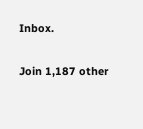Inbox.

Join 1,187 other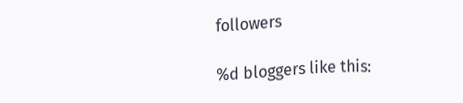followers

%d bloggers like this: